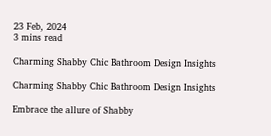23 Feb, 2024
3 mins read

Charming Shabby Chic Bathroom Design Insights

Charming Shabby Chic Bathroom Design Insights

Embrace the allure of Shabby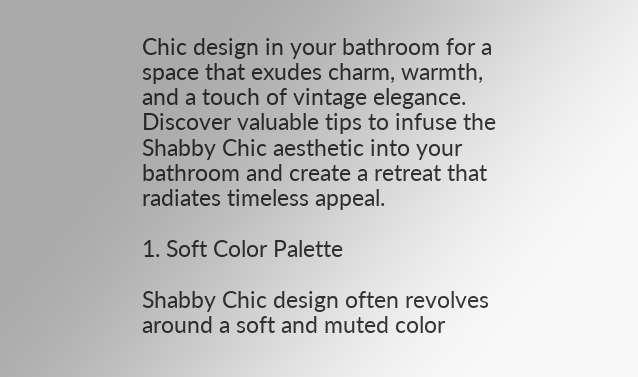Chic design in your bathroom for a space that exudes charm, warmth, and a touch of vintage elegance. Discover valuable tips to infuse the Shabby Chic aesthetic into your bathroom and create a retreat that radiates timeless appeal.

1. Soft Color Palette

Shabby Chic design often revolves around a soft and muted color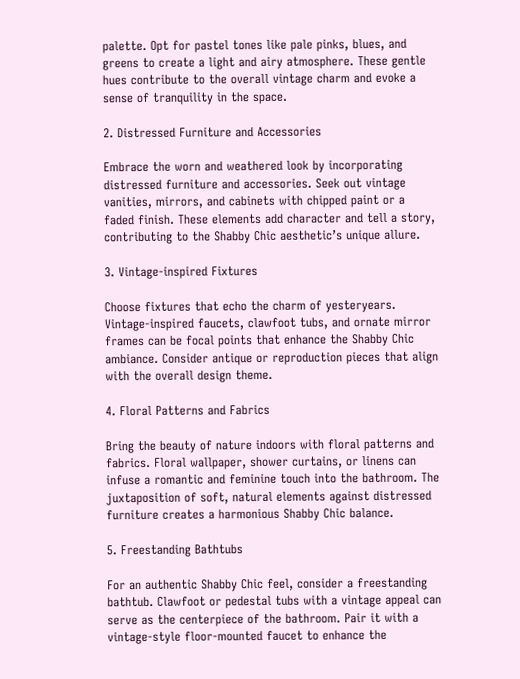palette. Opt for pastel tones like pale pinks, blues, and greens to create a light and airy atmosphere. These gentle hues contribute to the overall vintage charm and evoke a sense of tranquility in the space.

2. Distressed Furniture and Accessories

Embrace the worn and weathered look by incorporating distressed furniture and accessories. Seek out vintage vanities, mirrors, and cabinets with chipped paint or a faded finish. These elements add character and tell a story, contributing to the Shabby Chic aesthetic’s unique allure.

3. Vintage-inspired Fixtures

Choose fixtures that echo the charm of yesteryears. Vintage-inspired faucets, clawfoot tubs, and ornate mirror frames can be focal points that enhance the Shabby Chic ambiance. Consider antique or reproduction pieces that align with the overall design theme.

4. Floral Patterns and Fabrics

Bring the beauty of nature indoors with floral patterns and fabrics. Floral wallpaper, shower curtains, or linens can infuse a romantic and feminine touch into the bathroom. The juxtaposition of soft, natural elements against distressed furniture creates a harmonious Shabby Chic balance.

5. Freestanding Bathtubs

For an authentic Shabby Chic feel, consider a freestanding bathtub. Clawfoot or pedestal tubs with a vintage appeal can serve as the centerpiece of the bathroom. Pair it with a vintage-style floor-mounted faucet to enhance the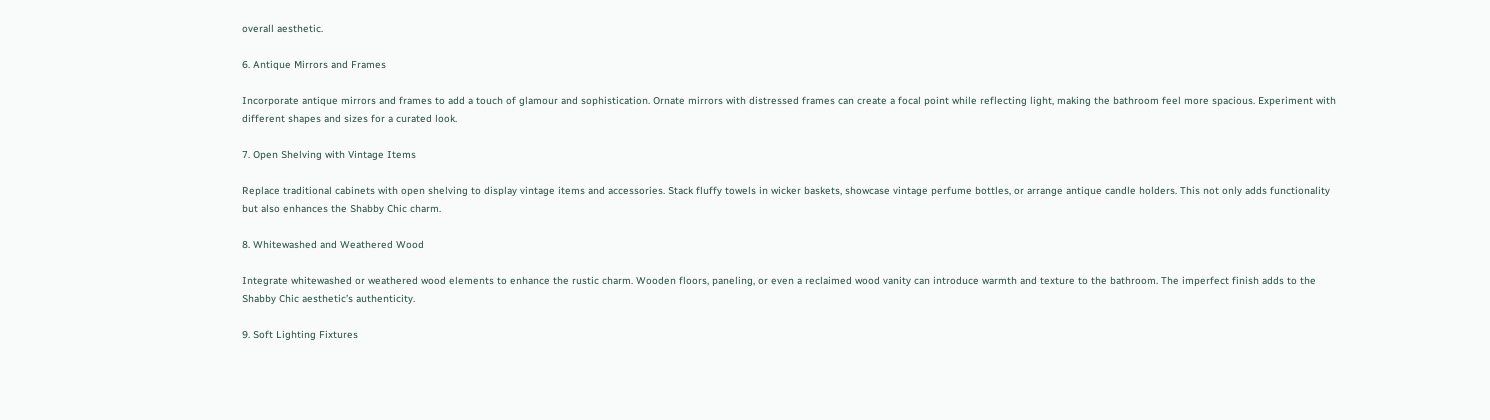overall aesthetic.

6. Antique Mirrors and Frames

Incorporate antique mirrors and frames to add a touch of glamour and sophistication. Ornate mirrors with distressed frames can create a focal point while reflecting light, making the bathroom feel more spacious. Experiment with different shapes and sizes for a curated look.

7. Open Shelving with Vintage Items

Replace traditional cabinets with open shelving to display vintage items and accessories. Stack fluffy towels in wicker baskets, showcase vintage perfume bottles, or arrange antique candle holders. This not only adds functionality but also enhances the Shabby Chic charm.

8. Whitewashed and Weathered Wood

Integrate whitewashed or weathered wood elements to enhance the rustic charm. Wooden floors, paneling, or even a reclaimed wood vanity can introduce warmth and texture to the bathroom. The imperfect finish adds to the Shabby Chic aesthetic’s authenticity.

9. Soft Lighting Fixtures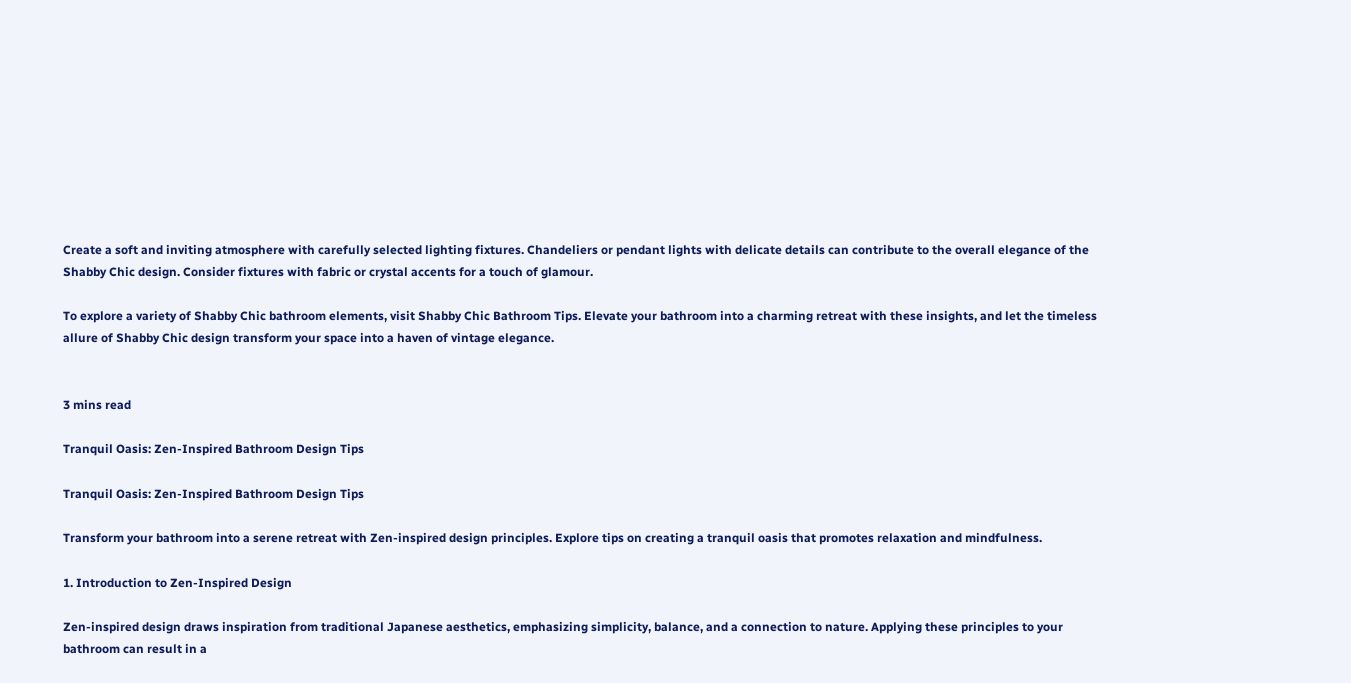Create a soft and inviting atmosphere with carefully selected lighting fixtures. Chandeliers or pendant lights with delicate details can contribute to the overall elegance of the Shabby Chic design. Consider fixtures with fabric or crystal accents for a touch of glamour.

To explore a variety of Shabby Chic bathroom elements, visit Shabby Chic Bathroom Tips. Elevate your bathroom into a charming retreat with these insights, and let the timeless allure of Shabby Chic design transform your space into a haven of vintage elegance.


3 mins read

Tranquil Oasis: Zen-Inspired Bathroom Design Tips

Tranquil Oasis: Zen-Inspired Bathroom Design Tips

Transform your bathroom into a serene retreat with Zen-inspired design principles. Explore tips on creating a tranquil oasis that promotes relaxation and mindfulness.

1. Introduction to Zen-Inspired Design

Zen-inspired design draws inspiration from traditional Japanese aesthetics, emphasizing simplicity, balance, and a connection to nature. Applying these principles to your bathroom can result in a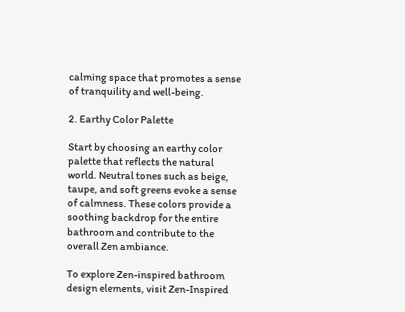calming space that promotes a sense of tranquility and well-being.

2. Earthy Color Palette

Start by choosing an earthy color palette that reflects the natural world. Neutral tones such as beige, taupe, and soft greens evoke a sense of calmness. These colors provide a soothing backdrop for the entire bathroom and contribute to the overall Zen ambiance.

To explore Zen-inspired bathroom design elements, visit Zen-Inspired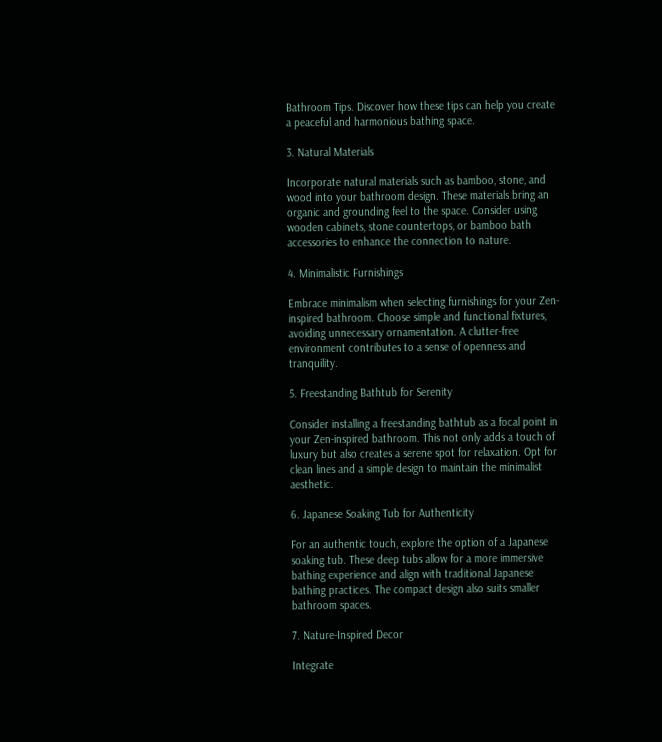Bathroom Tips. Discover how these tips can help you create a peaceful and harmonious bathing space.

3. Natural Materials

Incorporate natural materials such as bamboo, stone, and wood into your bathroom design. These materials bring an organic and grounding feel to the space. Consider using wooden cabinets, stone countertops, or bamboo bath accessories to enhance the connection to nature.

4. Minimalistic Furnishings

Embrace minimalism when selecting furnishings for your Zen-inspired bathroom. Choose simple and functional fixtures, avoiding unnecessary ornamentation. A clutter-free environment contributes to a sense of openness and tranquility.

5. Freestanding Bathtub for Serenity

Consider installing a freestanding bathtub as a focal point in your Zen-inspired bathroom. This not only adds a touch of luxury but also creates a serene spot for relaxation. Opt for clean lines and a simple design to maintain the minimalist aesthetic.

6. Japanese Soaking Tub for Authenticity

For an authentic touch, explore the option of a Japanese soaking tub. These deep tubs allow for a more immersive bathing experience and align with traditional Japanese bathing practices. The compact design also suits smaller bathroom spaces.

7. Nature-Inspired Decor

Integrate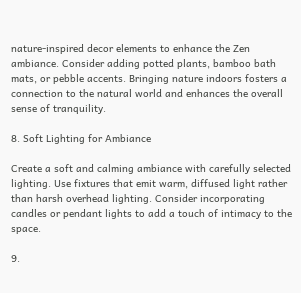nature-inspired decor elements to enhance the Zen ambiance. Consider adding potted plants, bamboo bath mats, or pebble accents. Bringing nature indoors fosters a connection to the natural world and enhances the overall sense of tranquility.

8. Soft Lighting for Ambiance

Create a soft and calming ambiance with carefully selected lighting. Use fixtures that emit warm, diffused light rather than harsh overhead lighting. Consider incorporating candles or pendant lights to add a touch of intimacy to the space.

9.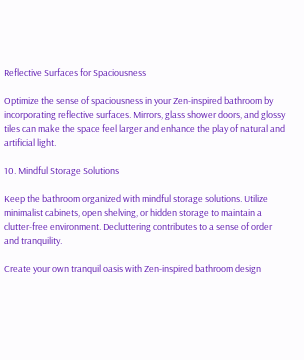Reflective Surfaces for Spaciousness

Optimize the sense of spaciousness in your Zen-inspired bathroom by incorporating reflective surfaces. Mirrors, glass shower doors, and glossy tiles can make the space feel larger and enhance the play of natural and artificial light.

10. Mindful Storage Solutions

Keep the bathroom organized with mindful storage solutions. Utilize minimalist cabinets, open shelving, or hidden storage to maintain a clutter-free environment. Decluttering contributes to a sense of order and tranquility.

Create your own tranquil oasis with Zen-inspired bathroom design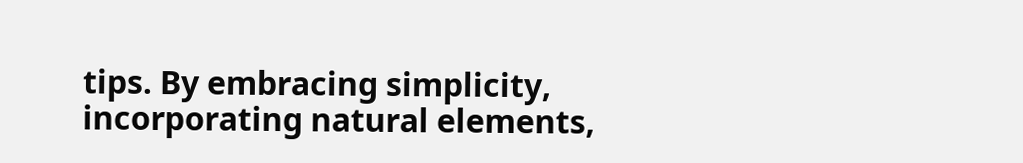tips. By embracing simplicity, incorporating natural elements,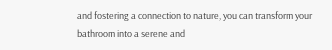and fostering a connection to nature, you can transform your bathroom into a serene and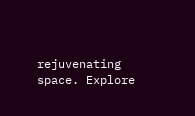rejuvenating space. Explore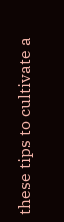these tips to cultivate a